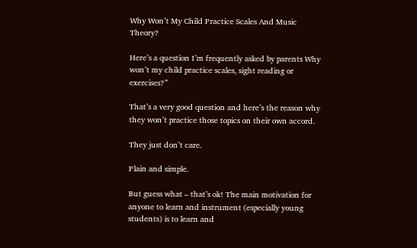Why Won’t My Child Practice Scales And Music Theory?

Here’s a question I’m frequently asked by parents Why won’t my child practice scales, sight reading or exercises?”

That’s a very good question and here’s the reason why they won’t practice those topics on their own accord.

They just don’t care.

Plain and simple.

But guess what – that’s ok! The main motivation for anyone to learn and instrument (especially young students) is to learn and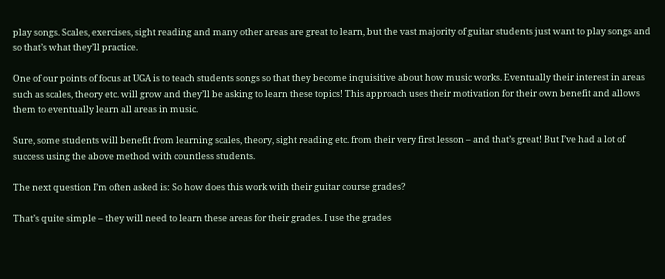play songs. Scales, exercises, sight reading and many other areas are great to learn, but the vast majority of guitar students just want to play songs and so that’s what they’ll practice.

One of our points of focus at UGA is to teach students songs so that they become inquisitive about how music works. Eventually their interest in areas such as scales, theory etc. will grow and they’ll be asking to learn these topics! This approach uses their motivation for their own benefit and allows them to eventually learn all areas in music.

Sure, some students will benefit from learning scales, theory, sight reading etc. from their very first lesson – and that’s great! But I’ve had a lot of success using the above method with countless students.

The next question I’m often asked is: So how does this work with their guitar course grades?

That’s quite simple – they will need to learn these areas for their grades. I use the grades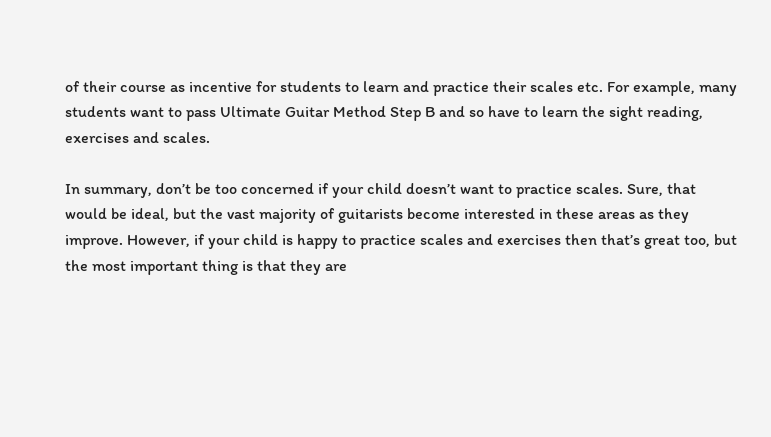of their course as incentive for students to learn and practice their scales etc. For example, many students want to pass Ultimate Guitar Method Step B and so have to learn the sight reading, exercises and scales.

In summary, don’t be too concerned if your child doesn’t want to practice scales. Sure, that would be ideal, but the vast majority of guitarists become interested in these areas as they improve. However, if your child is happy to practice scales and exercises then that’s great too, but the most important thing is that they are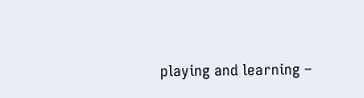playing and learning –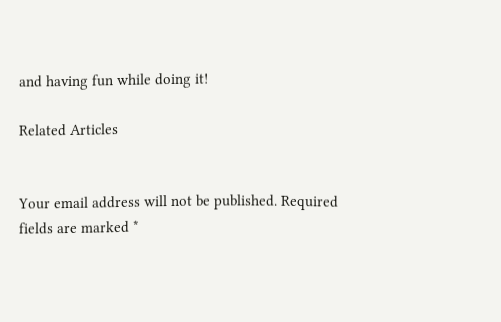and having fun while doing it!

Related Articles


Your email address will not be published. Required fields are marked *